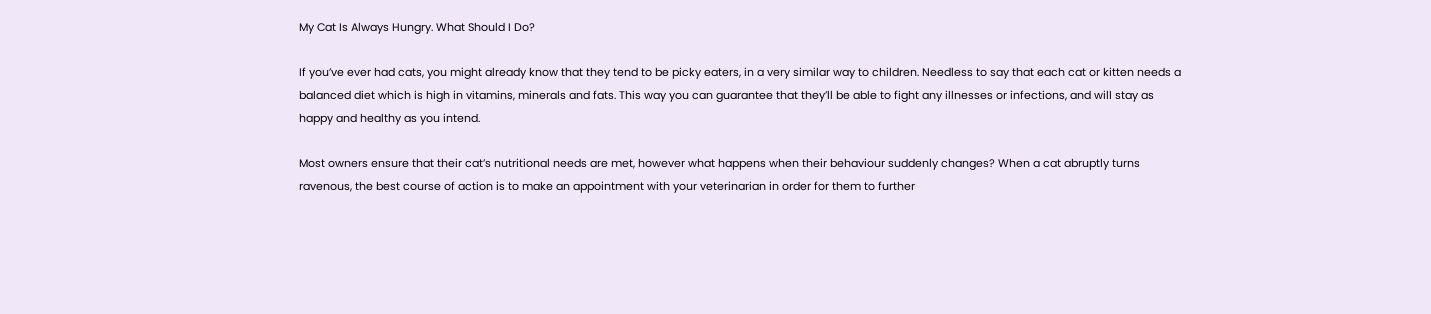My Cat Is Always Hungry. What Should I Do?

If you’ve ever had cats, you might already know that they tend to be picky eaters, in a very similar way to children. Needless to say that each cat or kitten needs a balanced diet which is high in vitamins, minerals and fats. This way you can guarantee that they’ll be able to fight any illnesses or infections, and will stay as happy and healthy as you intend.

Most owners ensure that their cat’s nutritional needs are met, however what happens when their behaviour suddenly changes? When a cat abruptly turns ravenous, the best course of action is to make an appointment with your veterinarian in order for them to further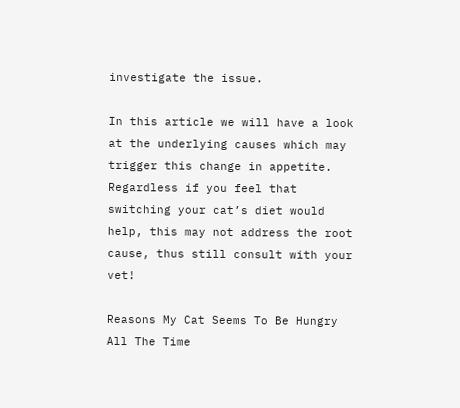investigate the issue.

In this article we will have a look at the underlying causes which may trigger this change in appetite. Regardless if you feel that switching your cat’s diet would help, this may not address the root cause, thus still consult with your vet!

Reasons My Cat Seems To Be Hungry All The Time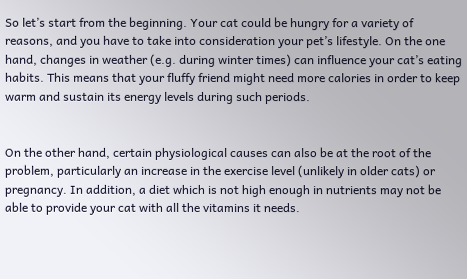So let’s start from the beginning. Your cat could be hungry for a variety of reasons, and you have to take into consideration your pet’s lifestyle. On the one hand, changes in weather (e.g. during winter times) can influence your cat’s eating habits. This means that your fluffy friend might need more calories in order to keep warm and sustain its energy levels during such periods.


On the other hand, certain physiological causes can also be at the root of the problem, particularly an increase in the exercise level (unlikely in older cats) or pregnancy. In addition, a diet which is not high enough in nutrients may not be able to provide your cat with all the vitamins it needs.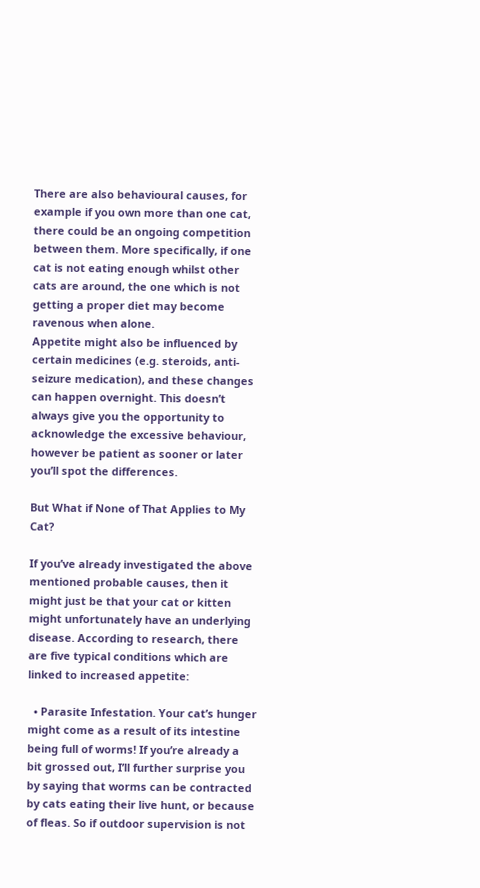There are also behavioural causes, for example if you own more than one cat, there could be an ongoing competition between them. More specifically, if one cat is not eating enough whilst other cats are around, the one which is not getting a proper diet may become ravenous when alone.
Appetite might also be influenced by certain medicines (e.g. steroids, anti-seizure medication), and these changes can happen overnight. This doesn’t always give you the opportunity to acknowledge the excessive behaviour, however be patient as sooner or later you’ll spot the differences.

But What if None of That Applies to My Cat?

If you’ve already investigated the above mentioned probable causes, then it might just be that your cat or kitten might unfortunately have an underlying disease. According to research, there are five typical conditions which are linked to increased appetite:

  • Parasite Infestation. Your cat’s hunger might come as a result of its intestine being full of worms! If you’re already a bit grossed out, I’ll further surprise you by saying that worms can be contracted by cats eating their live hunt, or because of fleas. So if outdoor supervision is not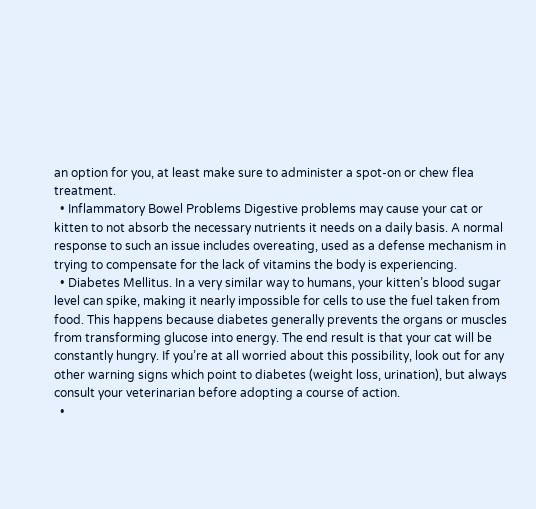an option for you, at least make sure to administer a spot-on or chew flea treatment.
  • Inflammatory Bowel Problems Digestive problems may cause your cat or kitten to not absorb the necessary nutrients it needs on a daily basis. A normal response to such an issue includes overeating, used as a defense mechanism in trying to compensate for the lack of vitamins the body is experiencing.
  • Diabetes Mellitus. In a very similar way to humans, your kitten’s blood sugar level can spike, making it nearly impossible for cells to use the fuel taken from food. This happens because diabetes generally prevents the organs or muscles from transforming glucose into energy. The end result is that your cat will be constantly hungry. If you’re at all worried about this possibility, look out for any other warning signs which point to diabetes (weight loss, urination), but always consult your veterinarian before adopting a course of action.
  •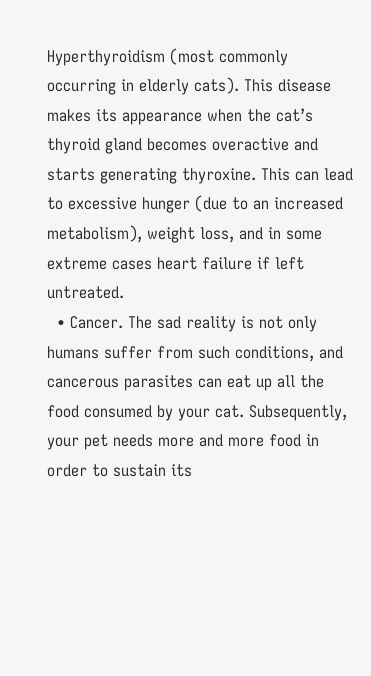Hyperthyroidism (most commonly occurring in elderly cats). This disease makes its appearance when the cat’s thyroid gland becomes overactive and starts generating thyroxine. This can lead to excessive hunger (due to an increased metabolism), weight loss, and in some extreme cases heart failure if left untreated.
  • Cancer. The sad reality is not only humans suffer from such conditions, and cancerous parasites can eat up all the food consumed by your cat. Subsequently, your pet needs more and more food in order to sustain its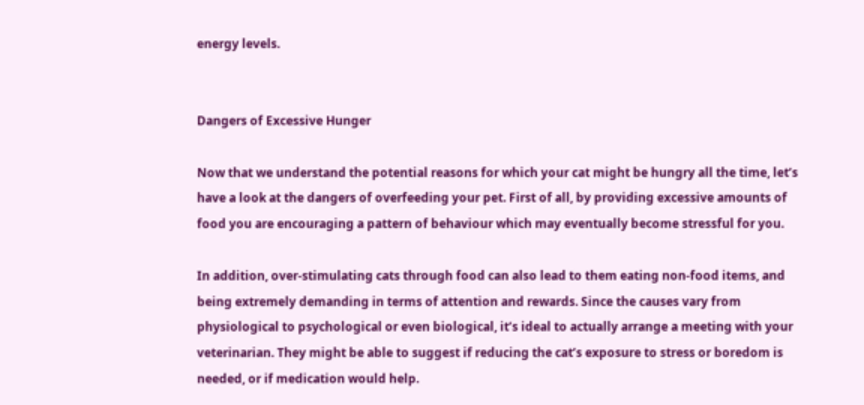energy levels.


Dangers of Excessive Hunger

Now that we understand the potential reasons for which your cat might be hungry all the time, let’s have a look at the dangers of overfeeding your pet. First of all, by providing excessive amounts of food you are encouraging a pattern of behaviour which may eventually become stressful for you.

In addition, over-stimulating cats through food can also lead to them eating non-food items, and being extremely demanding in terms of attention and rewards. Since the causes vary from physiological to psychological or even biological, it’s ideal to actually arrange a meeting with your veterinarian. They might be able to suggest if reducing the cat’s exposure to stress or boredom is needed, or if medication would help.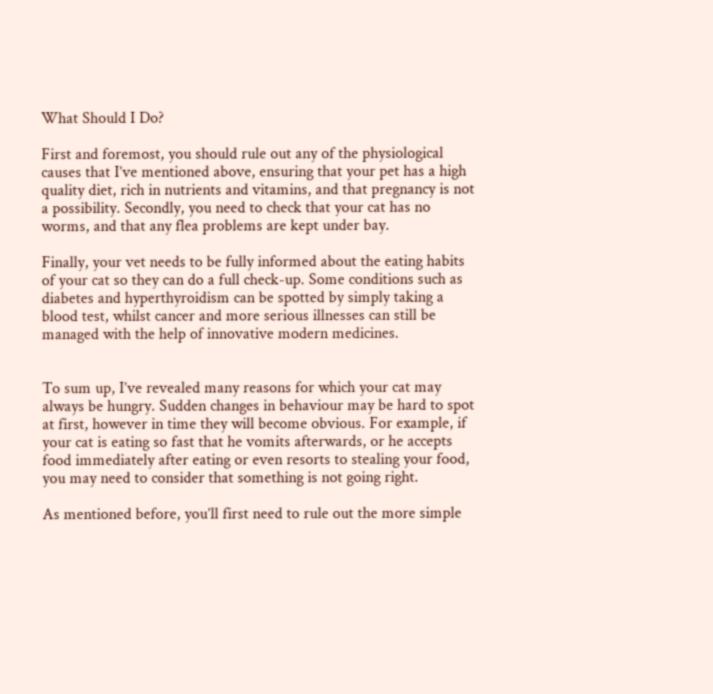What Should I Do?

First and foremost, you should rule out any of the physiological causes that I’ve mentioned above, ensuring that your pet has a high quality diet, rich in nutrients and vitamins, and that pregnancy is not a possibility. Secondly, you need to check that your cat has no worms, and that any flea problems are kept under bay.

Finally, your vet needs to be fully informed about the eating habits of your cat so they can do a full check-up. Some conditions such as diabetes and hyperthyroidism can be spotted by simply taking a blood test, whilst cancer and more serious illnesses can still be managed with the help of innovative modern medicines.


To sum up, I’ve revealed many reasons for which your cat may always be hungry. Sudden changes in behaviour may be hard to spot at first, however in time they will become obvious. For example, if your cat is eating so fast that he vomits afterwards, or he accepts food immediately after eating or even resorts to stealing your food, you may need to consider that something is not going right.

As mentioned before, you’ll first need to rule out the more simple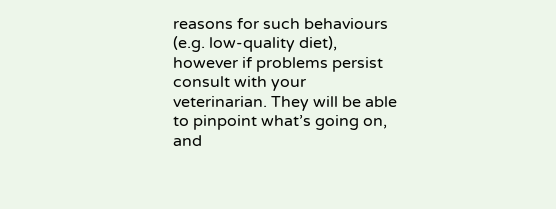reasons for such behaviours (e.g. low-quality diet), however if problems persist consult with your veterinarian. They will be able to pinpoint what’s going on, and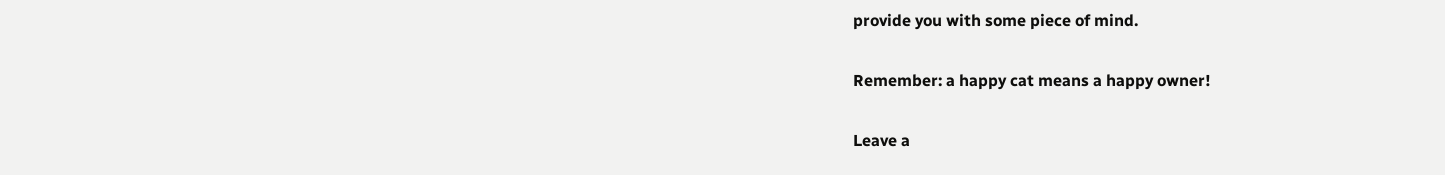provide you with some piece of mind.

Remember: a happy cat means a happy owner!

Leave a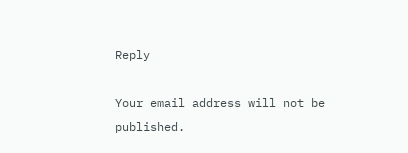Reply

Your email address will not be published.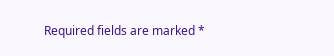Required fields are marked *